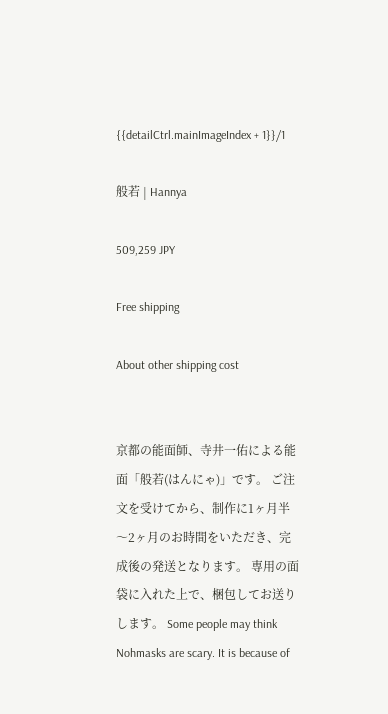{{detailCtrl.mainImageIndex + 1}}/1

般若 | Hannya

509,259 JPY

Free shipping

About other shipping cost


京都の能面師、寺井一佑による能面「般若(はんにゃ)」です。 ご注文を受けてから、制作に1ヶ月半〜2ヶ月のお時間をいただき、完成後の発送となります。 専用の面袋に入れた上で、梱包してお送りします。 Some people may think Nohmasks are scary. It is because of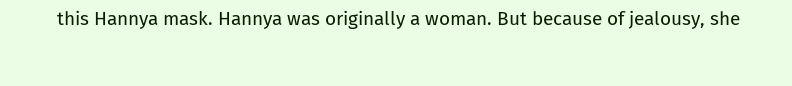this Hannya mask. Hannya was originally a woman. But because of jealousy, she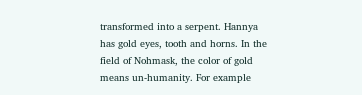transformed into a serpent. Hannya has gold eyes, tooth and horns. In the field of Nohmask, the color of gold means un-humanity. For example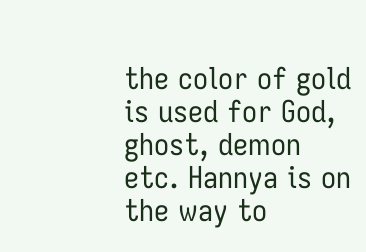the color of gold is used for God, ghost, demon etc. Hannya is on the way to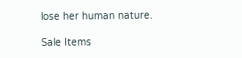lose her human nature.

Sale Items